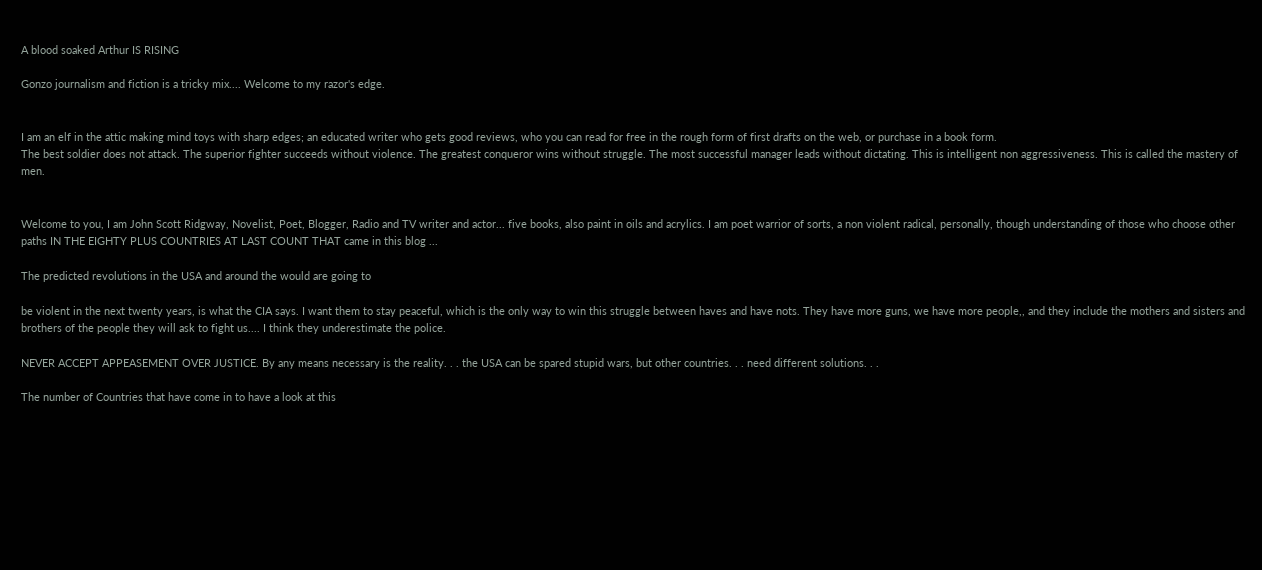A blood soaked Arthur IS RISING

Gonzo journalism and fiction is a tricky mix.... Welcome to my razor's edge.


I am an elf in the attic making mind toys with sharp edges; an educated writer who gets good reviews, who you can read for free in the rough form of first drafts on the web, or purchase in a book form.
The best soldier does not attack. The superior fighter succeeds without violence. The greatest conqueror wins without struggle. The most successful manager leads without dictating. This is intelligent non aggressiveness. This is called the mastery of men.


Welcome to you, I am John Scott Ridgway, Novelist, Poet, Blogger, Radio and TV writer and actor... five books, also paint in oils and acrylics. I am poet warrior of sorts, a non violent radical, personally, though understanding of those who choose other paths IN THE EIGHTY PLUS COUNTRIES AT LAST COUNT THAT came in this blog ...

The predicted revolutions in the USA and around the would are going to

be violent in the next twenty years, is what the CIA says. I want them to stay peaceful, which is the only way to win this struggle between haves and have nots. They have more guns, we have more people,, and they include the mothers and sisters and brothers of the people they will ask to fight us.... I think they underestimate the police.

NEVER ACCEPT APPEASEMENT OVER JUSTICE. By any means necessary is the reality. . . the USA can be spared stupid wars, but other countries. . . need different solutions. . .

The number of Countries that have come in to have a look at this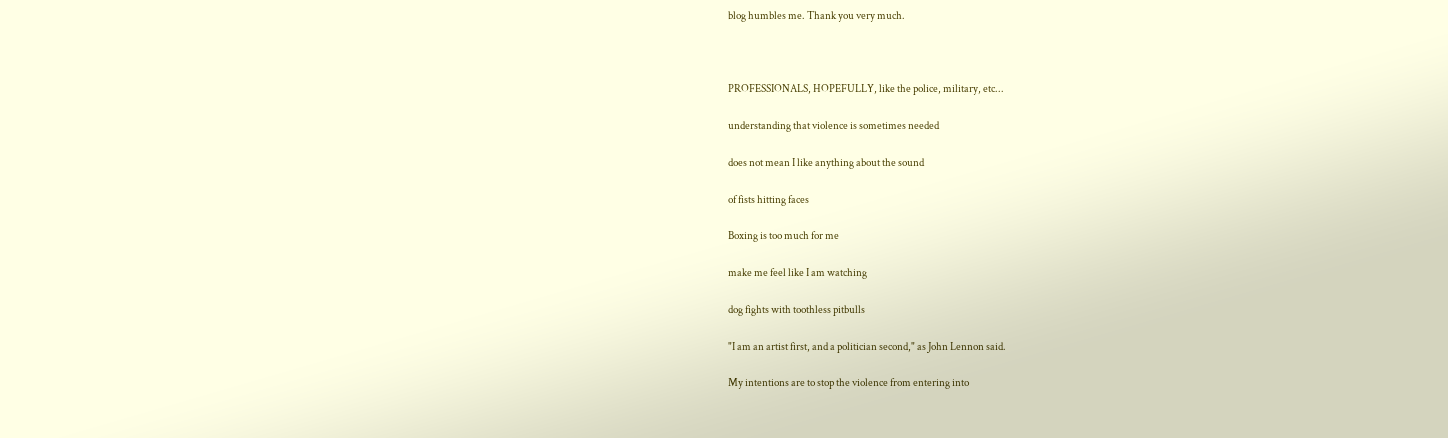blog humbles me. Thank you very much.



PROFESSIONALS, HOPEFULLY, like the police, military, etc...

understanding that violence is sometimes needed

does not mean I like anything about the sound

of fists hitting faces

Boxing is too much for me

make me feel like I am watching

dog fights with toothless pitbulls

"I am an artist first, and a politician second," as John Lennon said.

My intentions are to stop the violence from entering into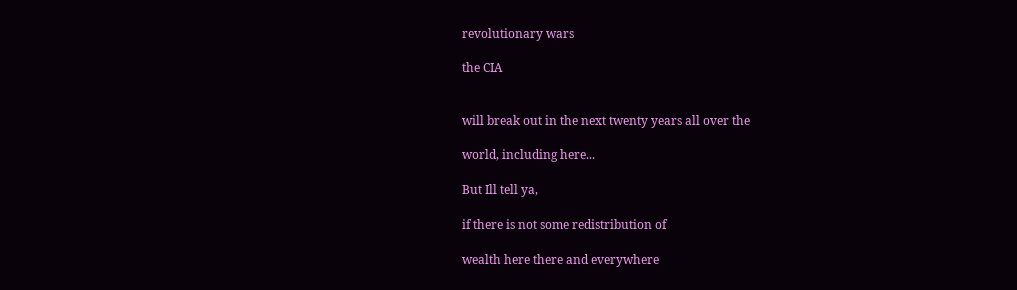revolutionary wars

the CIA


will break out in the next twenty years all over the

world, including here...

But Ill tell ya,

if there is not some redistribution of

wealth here there and everywhere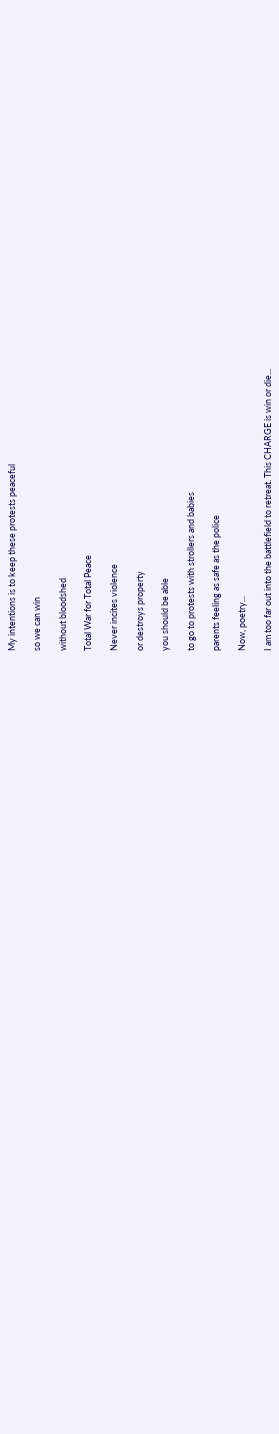My intentions is to keep these protests peaceful

so we can win

without bloodshed

Total War for Total Peace

Never incites violence

or destroys property

you should be able

to go to protests with strollers and babies

parents feeling as safe as the police

Now, poetry...

I am too far out into the battlefield to retreat. This CHARGE is win or die...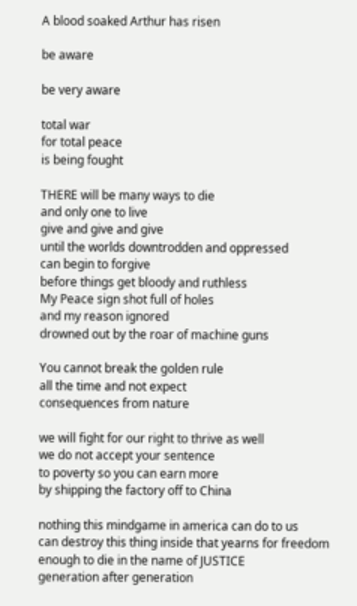A blood soaked Arthur has risen

be aware

be very aware

total war
for total peace
is being fought

THERE will be many ways to die
and only one to live
give and give and give
until the worlds downtrodden and oppressed
can begin to forgive
before things get bloody and ruthless
My Peace sign shot full of holes
and my reason ignored
drowned out by the roar of machine guns

You cannot break the golden rule
all the time and not expect
consequences from nature

we will fight for our right to thrive as well
we do not accept your sentence
to poverty so you can earn more
by shipping the factory off to China

nothing this mindgame in america can do to us
can destroy this thing inside that yearns for freedom
enough to die in the name of JUSTICE
generation after generation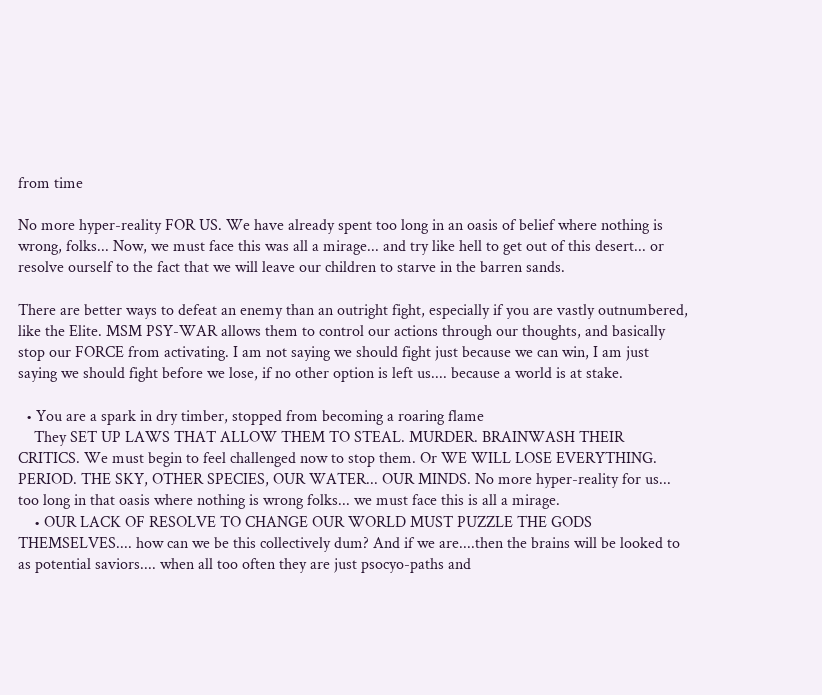from time

No more hyper-reality FOR US. We have already spent too long in an oasis of belief where nothing is wrong, folks... Now, we must face this was all a mirage... and try like hell to get out of this desert... or resolve ourself to the fact that we will leave our children to starve in the barren sands.

There are better ways to defeat an enemy than an outright fight, especially if you are vastly outnumbered, like the Elite. MSM PSY-WAR allows them to control our actions through our thoughts, and basically stop our FORCE from activating. I am not saying we should fight just because we can win, I am just saying we should fight before we lose, if no other option is left us.... because a world is at stake.

  • You are a spark in dry timber, stopped from becoming a roaring flame
    They SET UP LAWS THAT ALLOW THEM TO STEAL. MURDER. BRAINWASH THEIR CRITICS. We must begin to feel challenged now to stop them. Or WE WILL LOSE EVERYTHING. PERIOD. THE SKY, OTHER SPECIES, OUR WATER... OUR MINDS. No more hyper-reality for us... too long in that oasis where nothing is wrong folks... we must face this is all a mirage.
    • OUR LACK OF RESOLVE TO CHANGE OUR WORLD MUST PUZZLE THE GODS THEMSELVES.... how can we be this collectively dum? And if we are....then the brains will be looked to as potential saviors.... when all too often they are just psocyo-paths and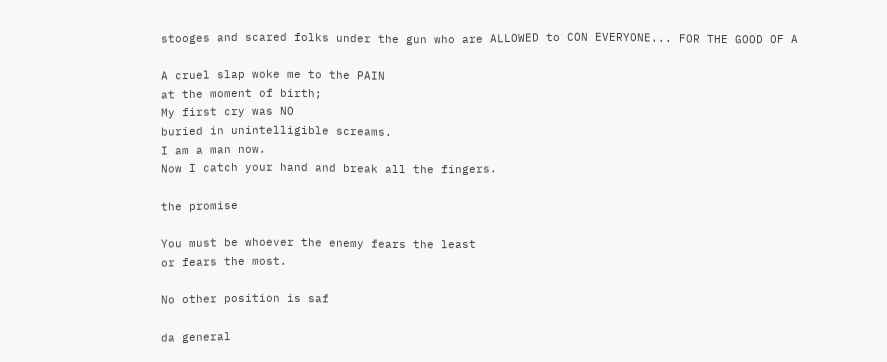stooges and scared folks under the gun who are ALLOWED to CON EVERYONE... FOR THE GOOD OF A

A cruel slap woke me to the PAIN
at the moment of birth;
My first cry was NO
buried in unintelligible screams.
I am a man now.
Now I catch your hand and break all the fingers.

the promise

You must be whoever the enemy fears the least
or fears the most.

No other position is saf

da general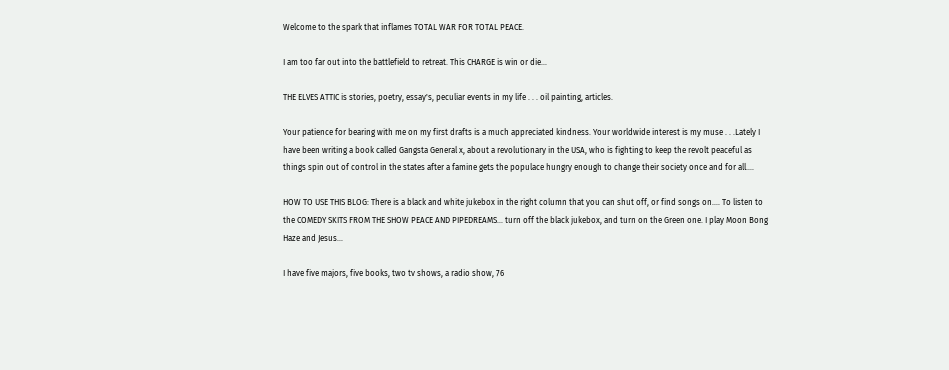Welcome to the spark that inflames TOTAL WAR FOR TOTAL PEACE.

I am too far out into the battlefield to retreat. This CHARGE is win or die...

THE ELVES ATTIC is stories, poetry, essay's, peculiar events in my life . . . oil painting, articles.

Your patience for bearing with me on my first drafts is a much appreciated kindness. Your worldwide interest is my muse . . .Lately I have been writing a book called Gangsta General x, about a revolutionary in the USA, who is fighting to keep the revolt peaceful as things spin out of control in the states after a famine gets the populace hungry enough to change their society once and for all....

HOW TO USE THIS BLOG: There is a black and white jukebox in the right column that you can shut off, or find songs on.... To listen to the COMEDY SKITS FROM THE SHOW PEACE AND PIPEDREAMS... turn off the black jukebox, and turn on the Green one. I play Moon Bong Haze and Jesus...

I have five majors, five books, two tv shows, a radio show, 76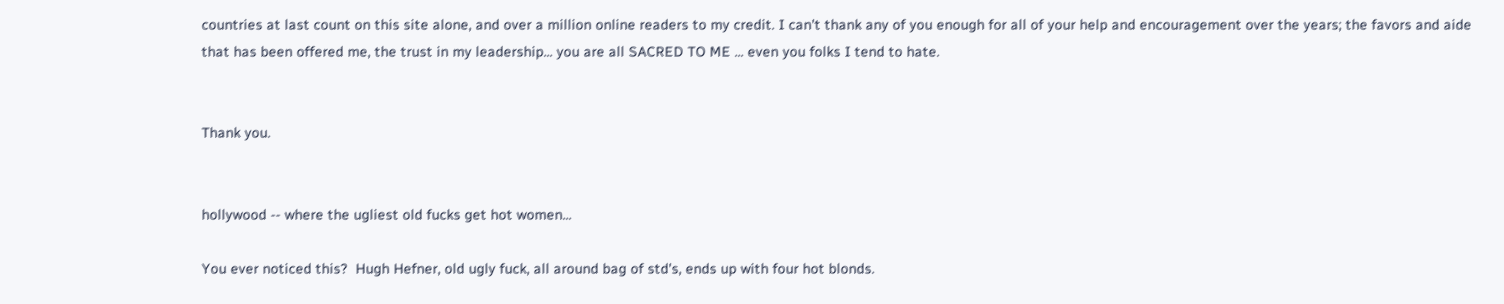countries at last count on this site alone, and over a million online readers to my credit. I can't thank any of you enough for all of your help and encouragement over the years; the favors and aide that has been offered me, the trust in my leadership... you are all SACRED TO ME ... even you folks I tend to hate.


Thank you.


hollywood -- where the ugliest old fucks get hot women...

You ever noticed this?  Hugh Hefner, old ugly fuck, all around bag of std's, ends up with four hot blonds.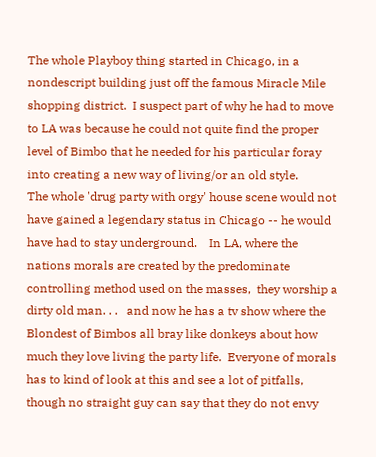The whole Playboy thing started in Chicago, in a nondescript building just off the famous Miracle Mile shopping district.  I suspect part of why he had to move to LA was because he could not quite find the proper level of Bimbo that he needed for his particular foray into creating a new way of living/or an old style.
The whole 'drug party with orgy' house scene would not have gained a legendary status in Chicago -- he would have had to stay underground.    In LA, where the nations morals are created by the predominate controlling method used on the masses,  they worship a dirty old man. . .   and now he has a tv show where the Blondest of Bimbos all bray like donkeys about how much they love living the party life.  Everyone of morals has to kind of look at this and see a lot of pitfalls, though no straight guy can say that they do not envy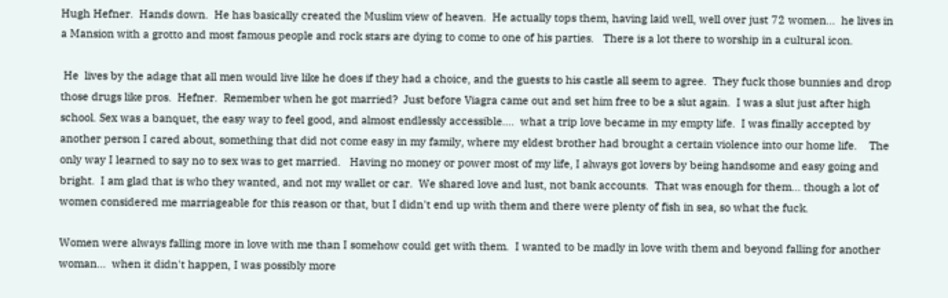Hugh Hefner.  Hands down.  He has basically created the Muslim view of heaven.  He actually tops them, having laid well, well over just 72 women...  he lives in a Mansion with a grotto and most famous people and rock stars are dying to come to one of his parties.   There is a lot there to worship in a cultural icon.

 He  lives by the adage that all men would live like he does if they had a choice, and the guests to his castle all seem to agree.  They fuck those bunnies and drop those drugs like pros.  Hefner.  Remember when he got married?  Just before Viagra came out and set him free to be a slut again.  I was a slut just after high school. Sex was a banquet, the easy way to feel good, and almost endlessly accessible....  what a trip love became in my empty life.  I was finally accepted by another person I cared about, something that did not come easy in my family, where my eldest brother had brought a certain violence into our home life.    The only way I learned to say no to sex was to get married.   Having no money or power most of my life, I always got lovers by being handsome and easy going and bright.  I am glad that is who they wanted, and not my wallet or car.  We shared love and lust, not bank accounts.  That was enough for them... though a lot of women considered me marriageable for this reason or that, but I didn't end up with them and there were plenty of fish in sea, so what the fuck.

Women were always falling more in love with me than I somehow could get with them.  I wanted to be madly in love with them and beyond falling for another woman...  when it didn't happen, I was possibly more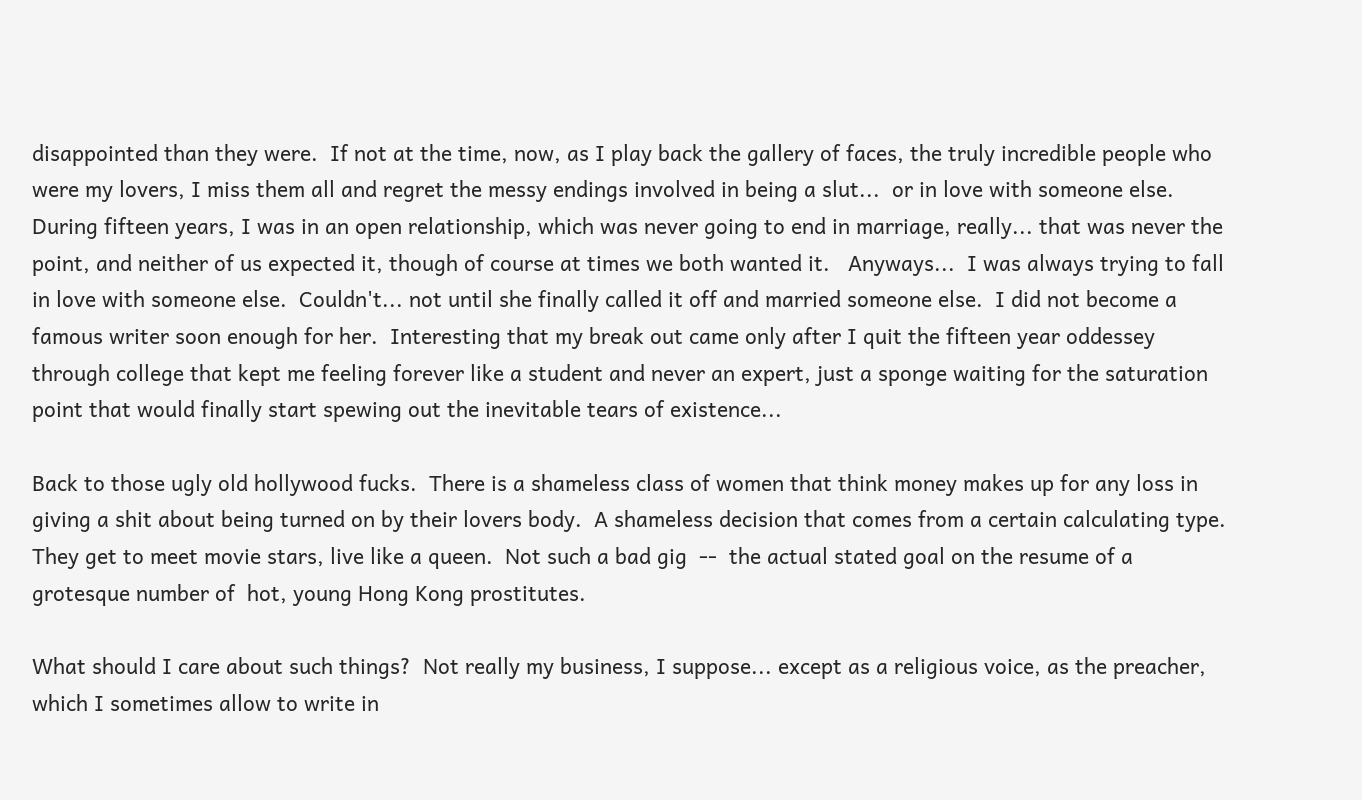disappointed than they were.  If not at the time, now, as I play back the gallery of faces, the truly incredible people who were my lovers, I miss them all and regret the messy endings involved in being a slut...  or in love with someone else.  During fifteen years, I was in an open relationship, which was never going to end in marriage, really... that was never the point, and neither of us expected it, though of course at times we both wanted it.   Anyways...  I was always trying to fall in love with someone else.  Couldn't... not until she finally called it off and married someone else.  I did not become a famous writer soon enough for her.  Interesting that my break out came only after I quit the fifteen year oddessey through college that kept me feeling forever like a student and never an expert, just a sponge waiting for the saturation point that would finally start spewing out the inevitable tears of existence...

Back to those ugly old hollywood fucks.  There is a shameless class of women that think money makes up for any loss in giving a shit about being turned on by their lovers body.  A shameless decision that comes from a certain calculating type.   They get to meet movie stars, live like a queen.  Not such a bad gig  --  the actual stated goal on the resume of a grotesque number of  hot, young Hong Kong prostitutes.

What should I care about such things?  Not really my business, I suppose... except as a religious voice, as the preacher, which I sometimes allow to write in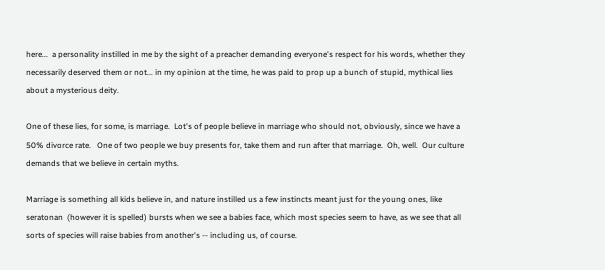here...  a personality instilled in me by the sight of a preacher demanding everyone's respect for his words, whether they necessarily deserved them or not... in my opinion at the time, he was paid to prop up a bunch of stupid, mythical lies about a mysterious deity.

One of these lies, for some, is marriage.  Lot's of people believe in marriage who should not, obviously, since we have a 50% divorce rate.   One of two people we buy presents for, take them and run after that marriage.  Oh, well.  Our culture demands that we believe in certain myths.

Marriage is something all kids believe in, and nature instilled us a few instincts meant just for the young ones, like seratonan  (however it is spelled) bursts when we see a babies face, which most species seem to have, as we see that all sorts of species will raise babies from another's -- including us, of course.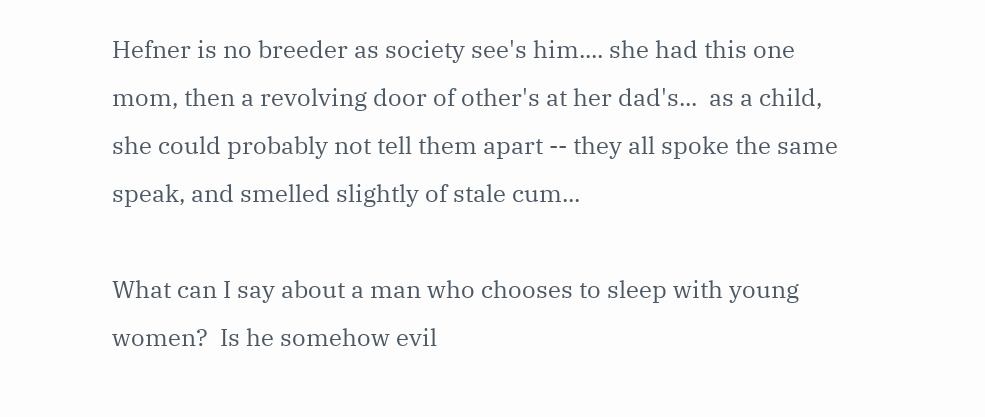Hefner is no breeder as society see's him.... she had this one mom, then a revolving door of other's at her dad's...  as a child, she could probably not tell them apart -- they all spoke the same speak, and smelled slightly of stale cum...

What can I say about a man who chooses to sleep with young women?  Is he somehow evil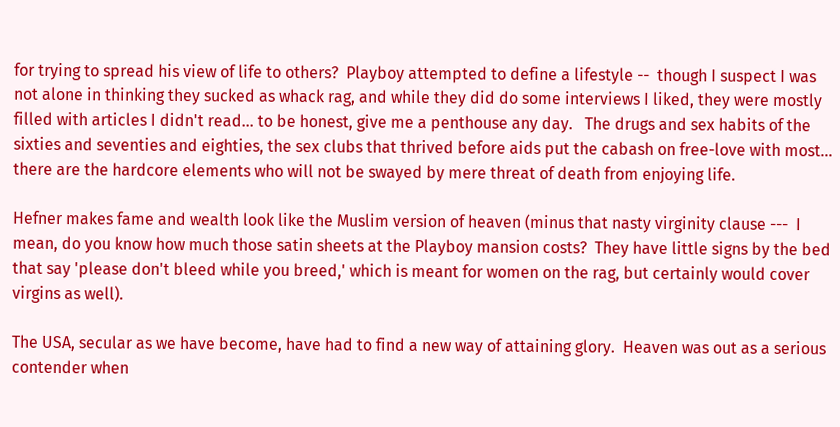for trying to spread his view of life to others?  Playboy attempted to define a lifestyle --  though I suspect I was not alone in thinking they sucked as whack rag, and while they did do some interviews I liked, they were mostly filled with articles I didn't read... to be honest, give me a penthouse any day.   The drugs and sex habits of the sixties and seventies and eighties, the sex clubs that thrived before aids put the cabash on free-love with most...  there are the hardcore elements who will not be swayed by mere threat of death from enjoying life.

Hefner makes fame and wealth look like the Muslim version of heaven (minus that nasty virginity clause ---  I mean, do you know how much those satin sheets at the Playboy mansion costs?  They have little signs by the bed that say 'please don't bleed while you breed,' which is meant for women on the rag, but certainly would cover virgins as well).

The USA, secular as we have become, have had to find a new way of attaining glory.  Heaven was out as a serious contender when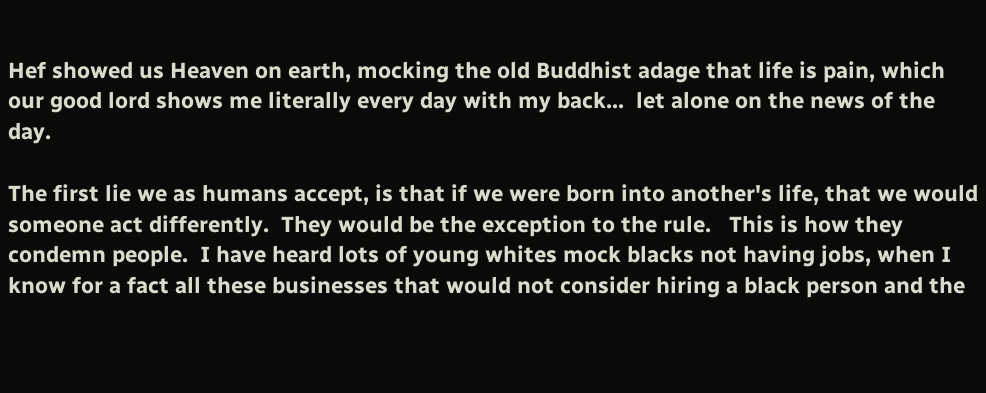Hef showed us Heaven on earth, mocking the old Buddhist adage that life is pain, which our good lord shows me literally every day with my back...  let alone on the news of the day.

The first lie we as humans accept, is that if we were born into another's life, that we would someone act differently.  They would be the exception to the rule.   This is how they condemn people.  I have heard lots of young whites mock blacks not having jobs, when I know for a fact all these businesses that would not consider hiring a black person and the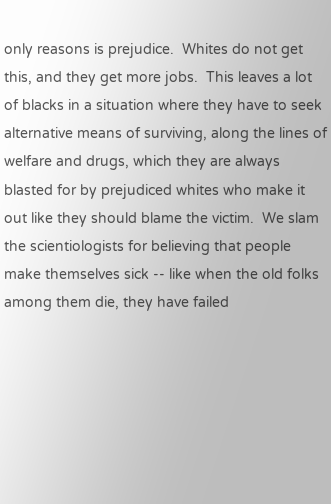only reasons is prejudice.  Whites do not get this, and they get more jobs.  This leaves a lot of blacks in a situation where they have to seek alternative means of surviving, along the lines of welfare and drugs, which they are always blasted for by prejudiced whites who make it out like they should blame the victim.  We slam the scientiologists for believing that people make themselves sick -- like when the old folks among them die, they have failed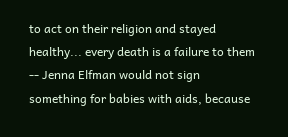to act on their religion and stayed healthy... every death is a failure to them  -- Jenna Elfman would not sign something for babies with aids, because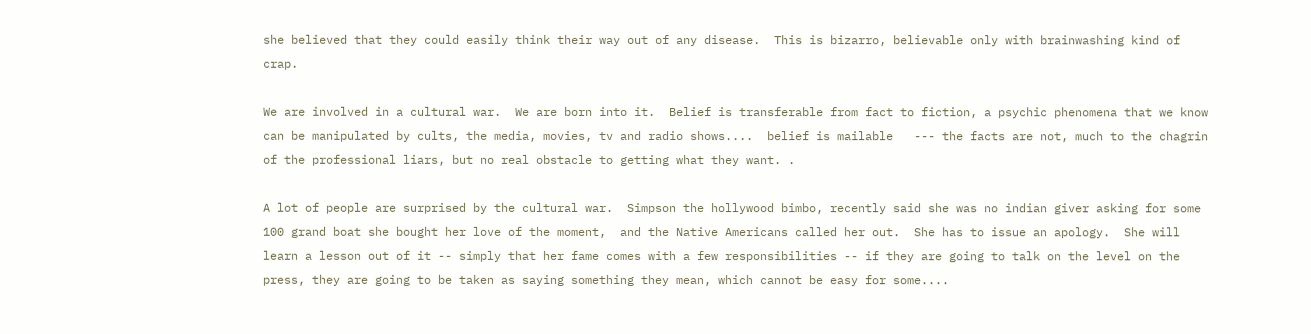she believed that they could easily think their way out of any disease.  This is bizarro, believable only with brainwashing kind of crap.

We are involved in a cultural war.  We are born into it.  Belief is transferable from fact to fiction, a psychic phenomena that we know can be manipulated by cults, the media, movies, tv and radio shows....  belief is mailable   --- the facts are not, much to the chagrin of the professional liars, but no real obstacle to getting what they want. .

A lot of people are surprised by the cultural war.  Simpson the hollywood bimbo, recently said she was no indian giver asking for some 100 grand boat she bought her love of the moment,  and the Native Americans called her out.  She has to issue an apology.  She will learn a lesson out of it -- simply that her fame comes with a few responsibilities -- if they are going to talk on the level on the press, they are going to be taken as saying something they mean, which cannot be easy for some....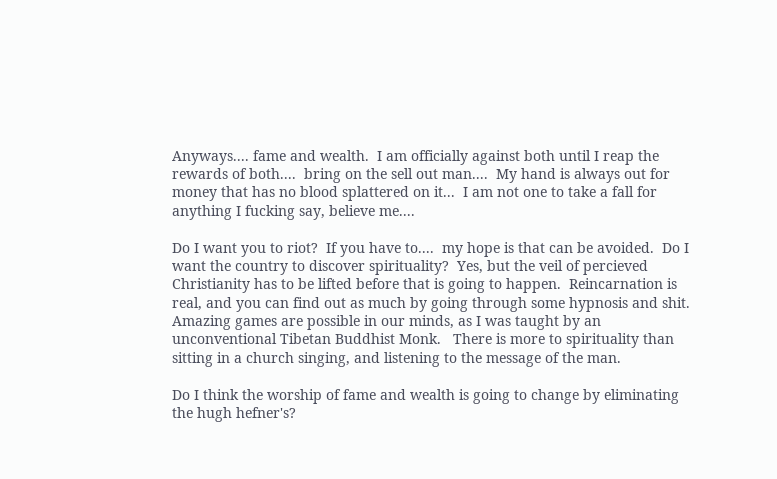Anyways.... fame and wealth.  I am officially against both until I reap the rewards of both....  bring on the sell out man....  My hand is always out for money that has no blood splattered on it...  I am not one to take a fall for anything I fucking say, believe me....

Do I want you to riot?  If you have to....  my hope is that can be avoided.  Do I want the country to discover spirituality?  Yes, but the veil of percieved Christianity has to be lifted before that is going to happen.  Reincarnation is real, and you can find out as much by going through some hypnosis and shit.  Amazing games are possible in our minds, as I was taught by an unconventional Tibetan Buddhist Monk.   There is more to spirituality than sitting in a church singing, and listening to the message of the man.

Do I think the worship of fame and wealth is going to change by eliminating the hugh hefner's?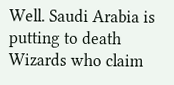Well. Saudi Arabia is putting to death Wizards who claim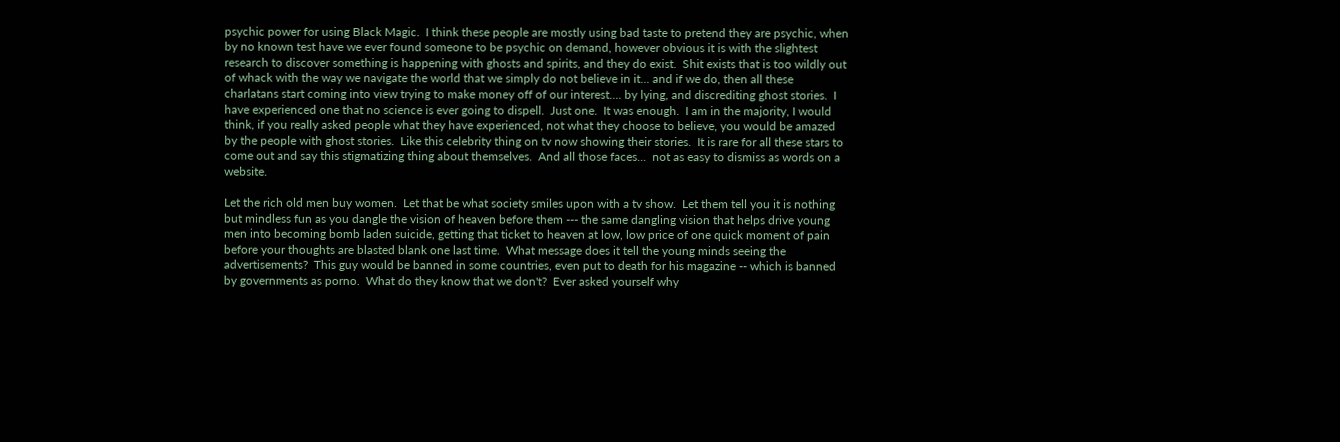psychic power for using Black Magic.  I think these people are mostly using bad taste to pretend they are psychic, when by no known test have we ever found someone to be psychic on demand, however obvious it is with the slightest research to discover something is happening with ghosts and spirits, and they do exist.  Shit exists that is too wildly out of whack with the way we navigate the world that we simply do not believe in it... and if we do, then all these charlatans start coming into view trying to make money off of our interest.... by lying, and discrediting ghost stories.  I have experienced one that no science is ever going to dispell.  Just one.  It was enough.  I am in the majority, I would think, if you really asked people what they have experienced, not what they choose to believe, you would be amazed by the people with ghost stories.  Like this celebrity thing on tv now showing their stories.  It is rare for all these stars to come out and say this stigmatizing thing about themselves.  And all those faces...  not as easy to dismiss as words on a website.

Let the rich old men buy women.  Let that be what society smiles upon with a tv show.  Let them tell you it is nothing but mindless fun as you dangle the vision of heaven before them --- the same dangling vision that helps drive young men into becoming bomb laden suicide, getting that ticket to heaven at low, low price of one quick moment of pain before your thoughts are blasted blank one last time.  What message does it tell the young minds seeing the advertisements?  This guy would be banned in some countries, even put to death for his magazine -- which is banned by governments as porno.  What do they know that we don't?  Ever asked yourself why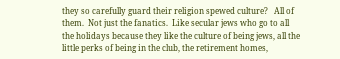they so carefully guard their religion spewed culture?   All of them.  Not just the fanatics.  Like secular jews who go to all the holidays because they like the culture of being jews, all the little perks of being in the club, the retirement homes,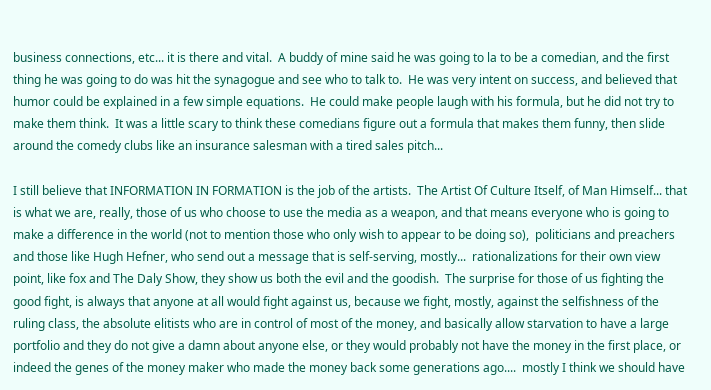business connections, etc... it is there and vital.  A buddy of mine said he was going to la to be a comedian, and the first thing he was going to do was hit the synagogue and see who to talk to.  He was very intent on success, and believed that humor could be explained in a few simple equations.  He could make people laugh with his formula, but he did not try to make them think.  It was a little scary to think these comedians figure out a formula that makes them funny, then slide around the comedy clubs like an insurance salesman with a tired sales pitch...

I still believe that INFORMATION IN FORMATION is the job of the artists.  The Artist Of Culture Itself, of Man Himself... that is what we are, really, those of us who choose to use the media as a weapon, and that means everyone who is going to make a difference in the world (not to mention those who only wish to appear to be doing so),  politicians and preachers and those like Hugh Hefner, who send out a message that is self-serving, mostly...  rationalizations for their own view point, like fox and The Daly Show, they show us both the evil and the goodish.  The surprise for those of us fighting the good fight, is always that anyone at all would fight against us, because we fight, mostly, against the selfishness of the ruling class, the absolute elitists who are in control of most of the money, and basically allow starvation to have a large portfolio and they do not give a damn about anyone else, or they would probably not have the money in the first place, or indeed the genes of the money maker who made the money back some generations ago....  mostly I think we should have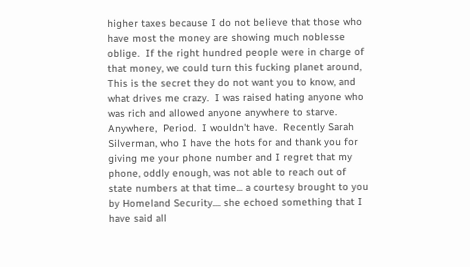higher taxes because I do not believe that those who have most the money are showing much noblesse oblige.  If the right hundred people were in charge of that money, we could turn this fucking planet around,  This is the secret they do not want you to know, and what drives me crazy.  I was raised hating anyone who was rich and allowed anyone anywhere to starve.  Anywhere,  Period.  I wouldn't have.  Recently Sarah Silverman, who I have the hots for and thank you for giving me your phone number and I regret that my phone, oddly enough, was not able to reach out of state numbers at that time... a courtesy brought to you by Homeland Security.... she echoed something that I have said all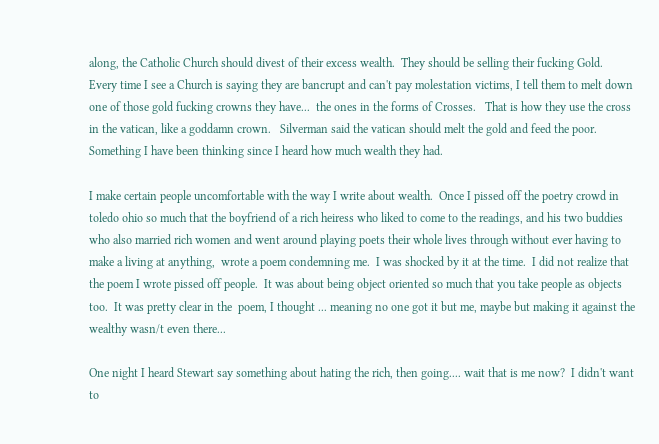along, the Catholic Church should divest of their excess wealth.  They should be selling their fucking Gold.  Every time I see a Church is saying they are bancrupt and can't pay molestation victims, I tell them to melt down one of those gold fucking crowns they have...  the ones in the forms of Crosses.   That is how they use the cross in the vatican, like a goddamn crown.   Silverman said the vatican should melt the gold and feed the poor.  Something I have been thinking since I heard how much wealth they had.

I make certain people uncomfortable with the way I write about wealth.  Once I pissed off the poetry crowd in toledo ohio so much that the boyfriend of a rich heiress who liked to come to the readings, and his two buddies who also married rich women and went around playing poets their whole lives through without ever having to make a living at anything,  wrote a poem condemning me.  I was shocked by it at the time.  I did not realize that the poem I wrote pissed off people.  It was about being object oriented so much that you take people as objects too.  It was pretty clear in the  poem, I thought ... meaning no one got it but me, maybe but making it against the wealthy wasn/t even there...

One night I heard Stewart say something about hating the rich, then going.... wait that is me now?  I didn't want to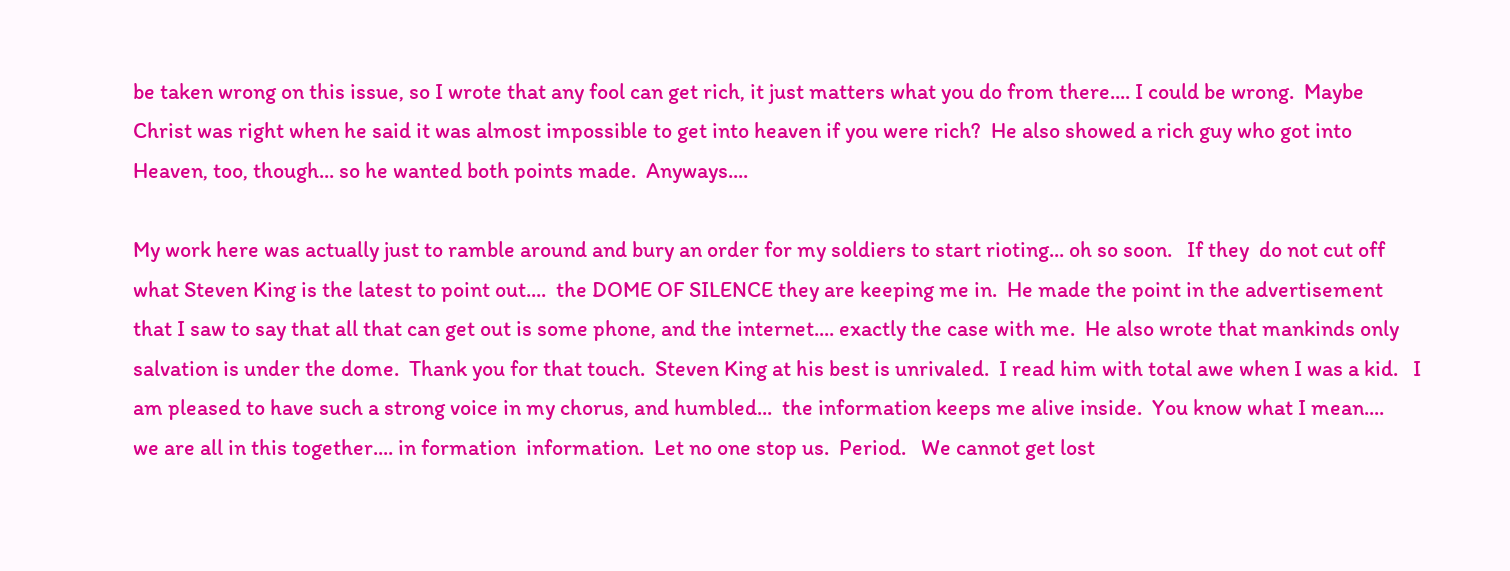be taken wrong on this issue, so I wrote that any fool can get rich, it just matters what you do from there.... I could be wrong.  Maybe Christ was right when he said it was almost impossible to get into heaven if you were rich?  He also showed a rich guy who got into Heaven, too, though... so he wanted both points made.  Anyways....

My work here was actually just to ramble around and bury an order for my soldiers to start rioting... oh so soon.   If they  do not cut off what Steven King is the latest to point out....  the DOME OF SILENCE they are keeping me in.  He made the point in the advertisement that I saw to say that all that can get out is some phone, and the internet.... exactly the case with me.  He also wrote that mankinds only salvation is under the dome.  Thank you for that touch.  Steven King at his best is unrivaled.  I read him with total awe when I was a kid.   I am pleased to have such a strong voice in my chorus, and humbled...  the information keeps me alive inside.  You know what I mean....    we are all in this together.... in formation  information.  Let no one stop us.  Period.   We cannot get lost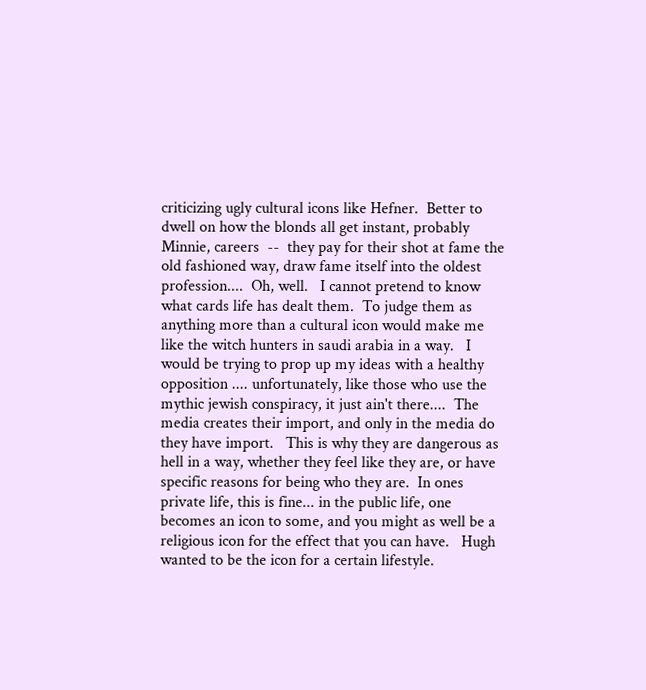criticizing ugly cultural icons like Hefner.  Better to dwell on how the blonds all get instant, probably Minnie, careers  --  they pay for their shot at fame the old fashioned way, draw fame itself into the oldest profession....  Oh, well.   I cannot pretend to know what cards life has dealt them.  To judge them as anything more than a cultural icon would make me like the witch hunters in saudi arabia in a way.   I would be trying to prop up my ideas with a healthy opposition .... unfortunately, like those who use the mythic jewish conspiracy, it just ain't there....  The media creates their import, and only in the media do they have import.   This is why they are dangerous as hell in a way, whether they feel like they are, or have specific reasons for being who they are.  In ones private life, this is fine... in the public life, one becomes an icon to some, and you might as well be a religious icon for the effect that you can have.   Hugh wanted to be the icon for a certain lifestyle.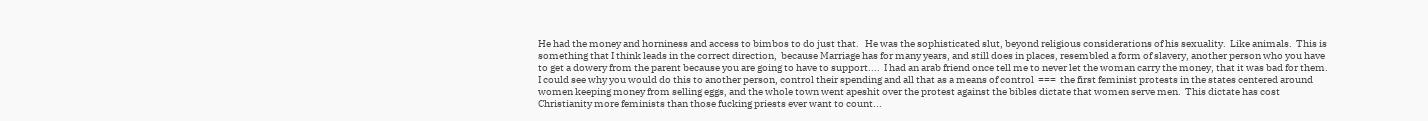He had the money and horniness and access to bimbos to do just that.   He was the sophisticated slut, beyond religious considerations of his sexuality.  Like animals.  This is something that I think leads in the correct direction,  because Marriage has for many years, and still does in places, resembled a form of slavery, another person who you have to get a dowery from the parent because you are going to have to support....  I had an arab friend once tell me to never let the woman carry the money, that it was bad for them.  I could see why you would do this to another person, control their spending and all that as a means of control  ===  the first feminist protests in the states centered around women keeping money from selling eggs, and the whole town went apeshit over the protest against the bibles dictate that women serve men.  This dictate has cost Christianity more feminists than those fucking priests ever want to count...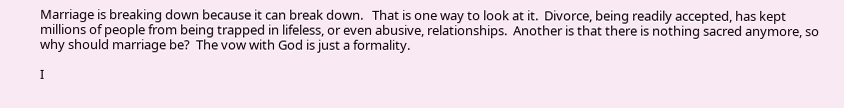Marriage is breaking down because it can break down.   That is one way to look at it.  Divorce, being readily accepted, has kept millions of people from being trapped in lifeless, or even abusive, relationships.  Another is that there is nothing sacred anymore, so why should marriage be?  The vow with God is just a formality.

I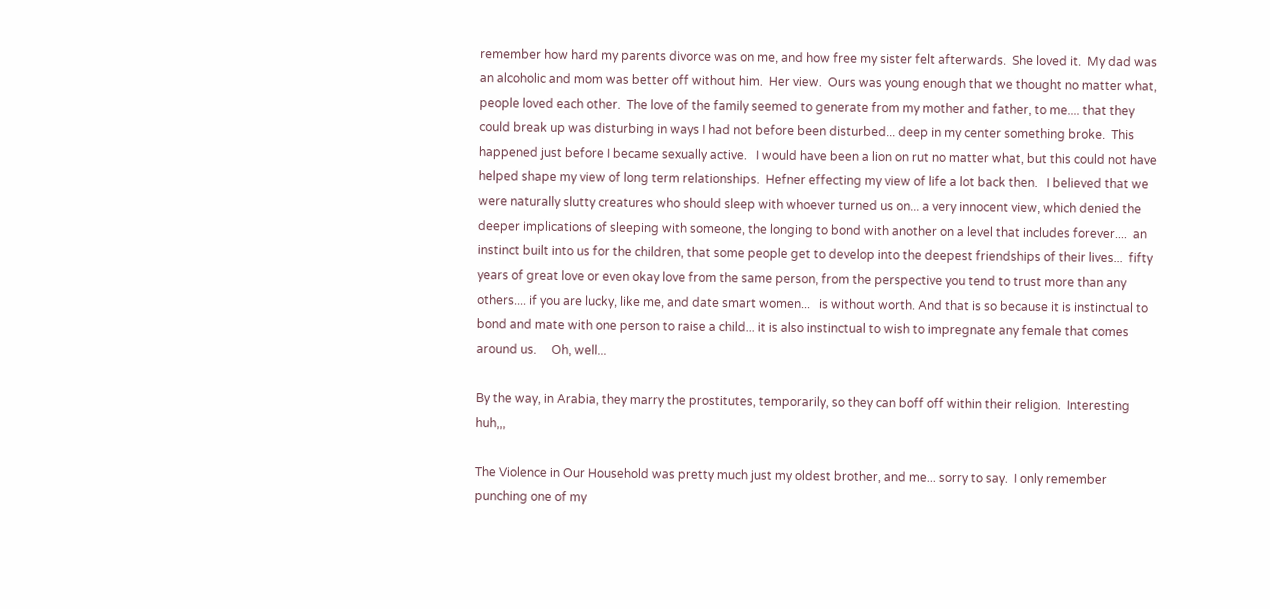remember how hard my parents divorce was on me, and how free my sister felt afterwards.  She loved it.  My dad was an alcoholic and mom was better off without him.  Her view.  Ours was young enough that we thought no matter what, people loved each other.  The love of the family seemed to generate from my mother and father, to me.... that they could break up was disturbing in ways I had not before been disturbed... deep in my center something broke.  This happened just before I became sexually active.   I would have been a lion on rut no matter what, but this could not have helped shape my view of long term relationships.  Hefner effecting my view of life a lot back then.   I believed that we were naturally slutty creatures who should sleep with whoever turned us on... a very innocent view, which denied the deeper implications of sleeping with someone, the longing to bond with another on a level that includes forever....  an instinct built into us for the children, that some people get to develop into the deepest friendships of their lives...  fifty years of great love or even okay love from the same person, from the perspective you tend to trust more than any others.... if you are lucky, like me, and date smart women...   is without worth. And that is so because it is instinctual to bond and mate with one person to raise a child... it is also instinctual to wish to impregnate any female that comes around us.     Oh, well...

By the way, in Arabia, they marry the prostitutes, temporarily, so they can boff off within their religion.  Interesting huh,,,

The Violence in Our Household was pretty much just my oldest brother, and me... sorry to say.  I only remember punching one of my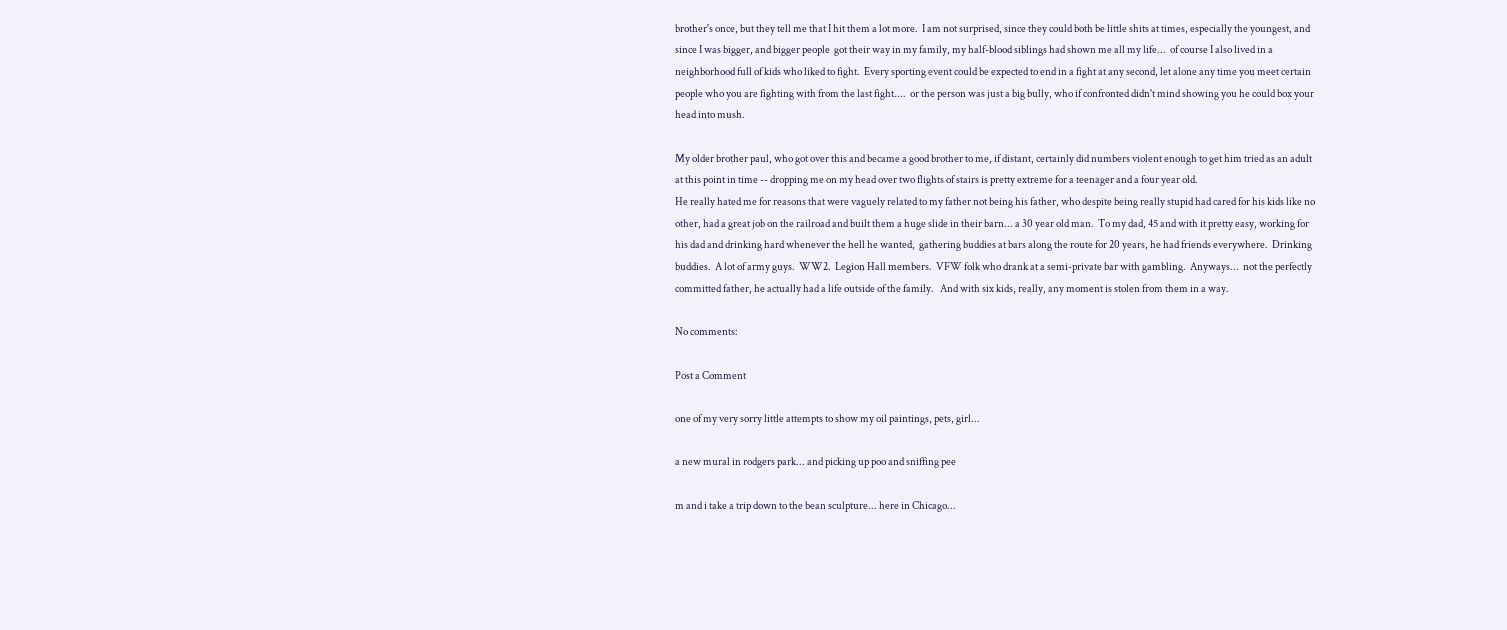brother's once, but they tell me that I hit them a lot more.  I am not surprised, since they could both be little shits at times, especially the youngest, and since I was bigger, and bigger people  got their way in my family, my half-blood siblings had shown me all my life...  of course I also lived in a neighborhood full of kids who liked to fight.  Every sporting event could be expected to end in a fight at any second, let alone any time you meet certain people who you are fighting with from the last fight....  or the person was just a big bully, who if confronted didn't mind showing you he could box your head into mush.

My older brother paul, who got over this and became a good brother to me, if distant, certainly did numbers violent enough to get him tried as an adult at this point in time -- dropping me on my head over two flights of stairs is pretty extreme for a teenager and a four year old.
He really hated me for reasons that were vaguely related to my father not being his father, who despite being really stupid had cared for his kids like no other, had a great job on the railroad and built them a huge slide in their barn... a 30 year old man.  To my dad, 45 and with it pretty easy, working for his dad and drinking hard whenever the hell he wanted,  gathering buddies at bars along the route for 20 years, he had friends everywhere.  Drinking buddies.  A lot of army guys.  WW2.  Legion Hall members.  VFW folk who drank at a semi-private bar with gambling.  Anyways...  not the perfectly committed father, he actually had a life outside of the family.   And with six kids, really, any moment is stolen from them in a way.

No comments:

Post a Comment

one of my very sorry little attempts to show my oil paintings, pets, girl...

a new mural in rodgers park... and picking up poo and sniffing pee

m and i take a trip down to the bean sculpture... here in Chicago...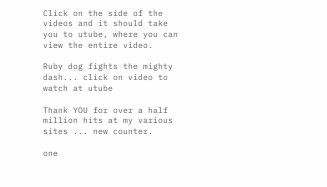Click on the side of the videos and it should take you to utube, where you can view the entire video.

Ruby dog fights the mighty dash... click on video to watch at utube

Thank YOU for over a half million hits at my various sites ... new counter.

one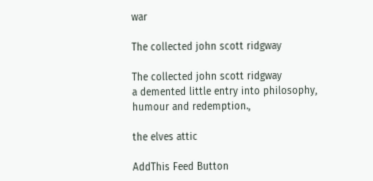war

The collected john scott ridgway

The collected john scott ridgway
a demented little entry into philosophy, humour and redemption.,

the elves attic

AddThis Feed Button